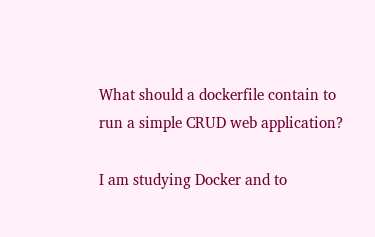What should a dockerfile contain to run a simple CRUD web application?

I am studying Docker and to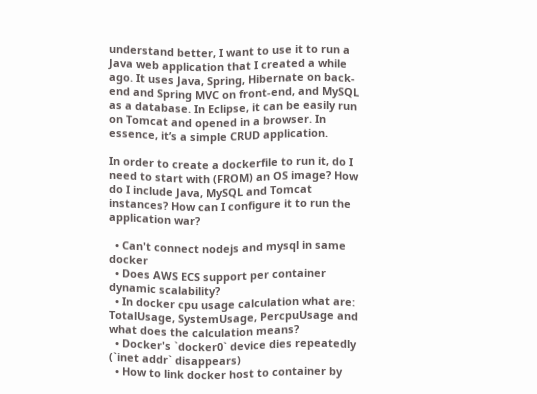understand better, I want to use it to run a Java web application that I created a while ago. It uses Java, Spring, Hibernate on back-end and Spring MVC on front-end, and MySQL as a database. In Eclipse, it can be easily run on Tomcat and opened in a browser. In essence, it’s a simple CRUD application.

In order to create a dockerfile to run it, do I need to start with (FROM) an OS image? How do I include Java, MySQL and Tomcat instances? How can I configure it to run the application war?

  • Can't connect nodejs and mysql in same docker
  • Does AWS ECS support per container dynamic scalability?
  • In docker cpu usage calculation what are: TotalUsage, SystemUsage, PercpuUsage and what does the calculation means?
  • Docker's `docker0` device dies repeatedly (`inet addr` disappears)
  • How to link docker host to container by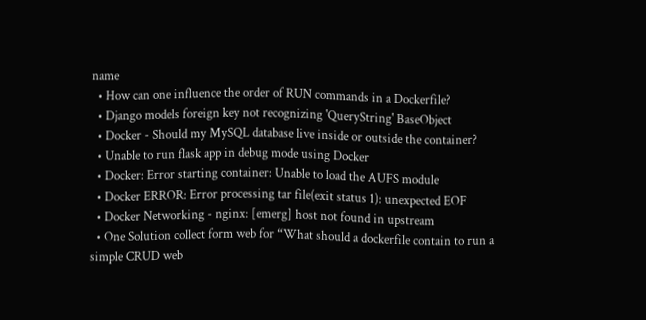name
  • How can one influence the order of RUN commands in a Dockerfile?
  • Django models foreign key not recognizing 'QueryString' BaseObject
  • Docker - Should my MySQL database live inside or outside the container?
  • Unable to run flask app in debug mode using Docker
  • Docker: Error starting container: Unable to load the AUFS module
  • Docker ERROR: Error processing tar file(exit status 1): unexpected EOF
  • Docker Networking - nginx: [emerg] host not found in upstream
  • One Solution collect form web for “What should a dockerfile contain to run a simple CRUD web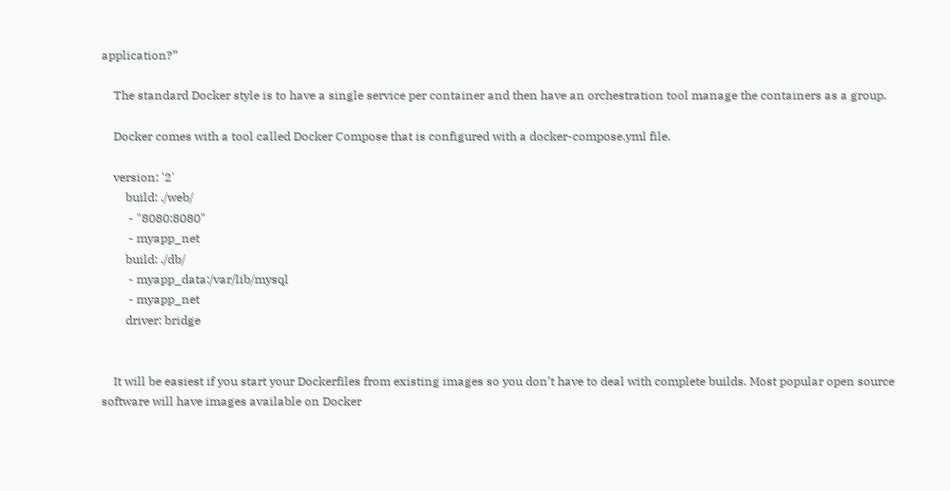application?”

    The standard Docker style is to have a single service per container and then have an orchestration tool manage the containers as a group.

    Docker comes with a tool called Docker Compose that is configured with a docker-compose.yml file.

    version: '2'
        build: ./web/
         - "8080:8080"
         - myapp_net
        build: ./db/
         - myapp_data:/var/lib/mysql
         - myapp_net
        driver: bridge


    It will be easiest if you start your Dockerfiles from existing images so you don’t have to deal with complete builds. Most popular open source software will have images available on Docker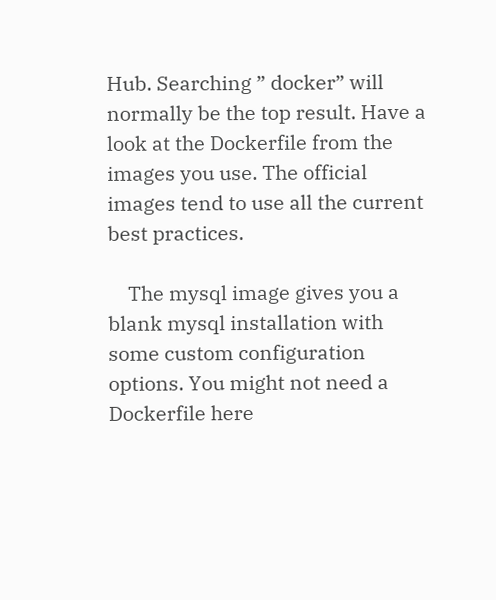Hub. Searching ” docker” will normally be the top result. Have a look at the Dockerfile from the images you use. The official images tend to use all the current best practices.

    The mysql image gives you a blank mysql installation with some custom configuration options. You might not need a Dockerfile here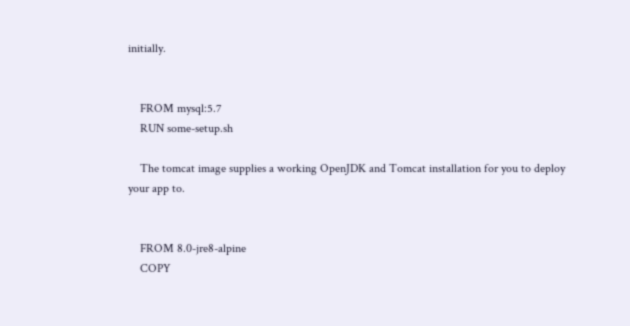initially.


    FROM mysql:5.7
    RUN some-setup.sh

    The tomcat image supplies a working OpenJDK and Tomcat installation for you to deploy your app to.


    FROM 8.0-jre8-alpine
    COPY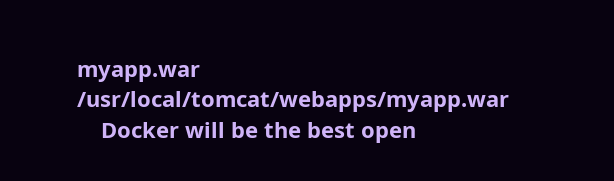myapp.war /usr/local/tomcat/webapps/myapp.war
    Docker will be the best open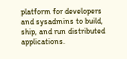platform for developers and sysadmins to build, ship, and run distributed applications.